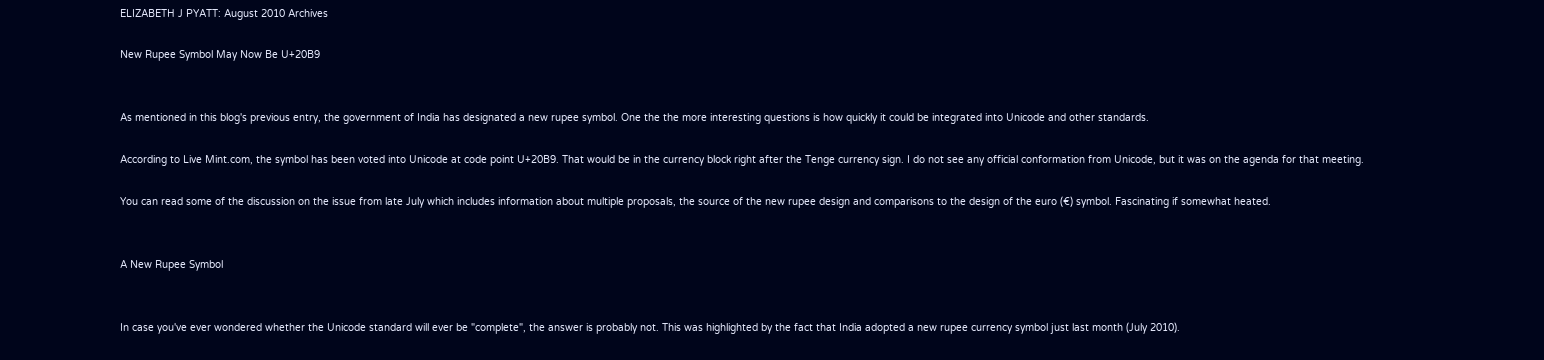ELIZABETH J PYATT: August 2010 Archives

New Rupee Symbol May Now Be U+20B9


As mentioned in this blog's previous entry, the government of India has designated a new rupee symbol. One the the more interesting questions is how quickly it could be integrated into Unicode and other standards.

According to Live Mint.com, the symbol has been voted into Unicode at code point U+20B9. That would be in the currency block right after the Tenge currency sign. I do not see any official conformation from Unicode, but it was on the agenda for that meeting.

You can read some of the discussion on the issue from late July which includes information about multiple proposals, the source of the new rupee design and comparisons to the design of the euro (€) symbol. Fascinating if somewhat heated.


A New Rupee Symbol


In case you've ever wondered whether the Unicode standard will ever be "complete", the answer is probably not. This was highlighted by the fact that India adopted a new rupee currency symbol just last month (July 2010).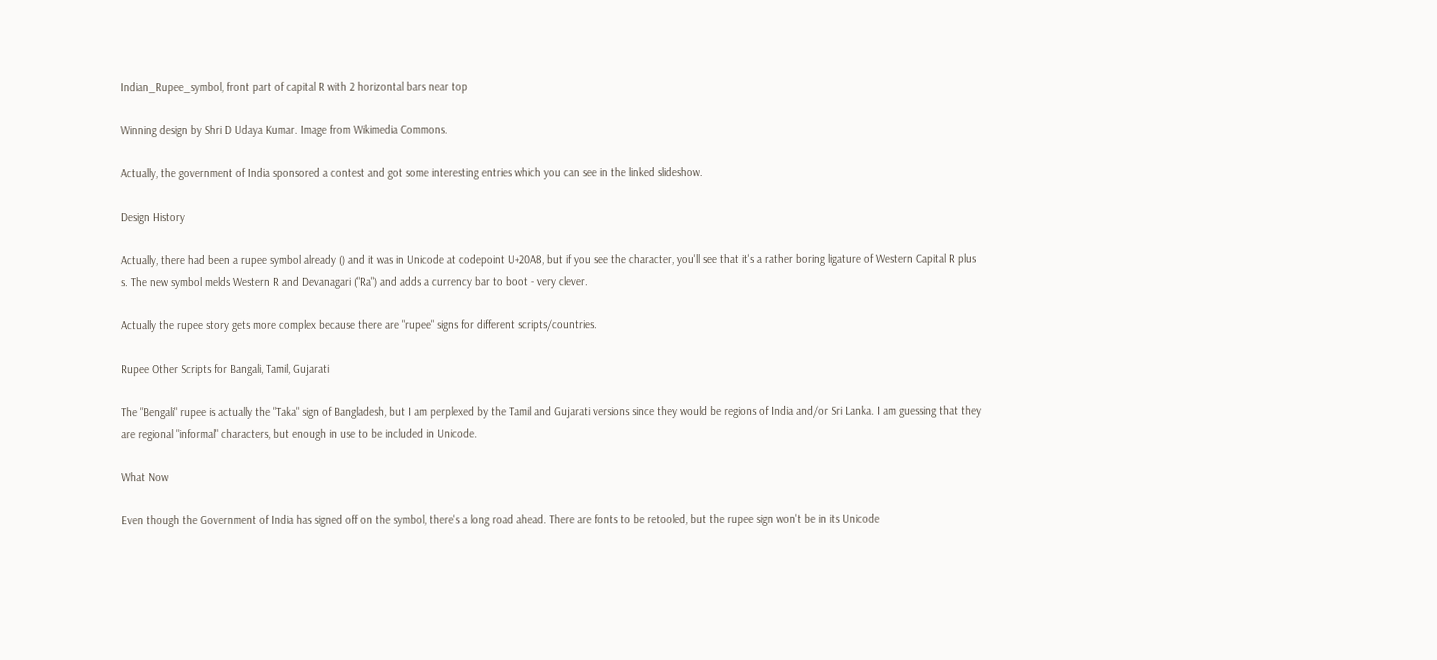Indian_Rupee_symbol, front part of capital R with 2 horizontal bars near top

Winning design by Shri D Udaya Kumar. Image from Wikimedia Commons.

Actually, the government of India sponsored a contest and got some interesting entries which you can see in the linked slideshow.

Design History

Actually, there had been a rupee symbol already () and it was in Unicode at codepoint U+20A8, but if you see the character, you'll see that it's a rather boring ligature of Western Capital R plus s. The new symbol melds Western R and Devanagari ("Ra") and adds a currency bar to boot - very clever.

Actually the rupee story gets more complex because there are "rupee" signs for different scripts/countries.

Rupee Other Scripts for Bangali, Tamil, Gujarati

The "Bengali" rupee is actually the "Taka" sign of Bangladesh, but I am perplexed by the Tamil and Gujarati versions since they would be regions of India and/or Sri Lanka. I am guessing that they are regional "informal" characters, but enough in use to be included in Unicode.

What Now

Even though the Government of India has signed off on the symbol, there's a long road ahead. There are fonts to be retooled, but the rupee sign won't be in its Unicode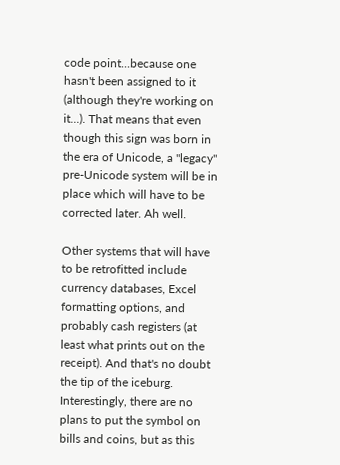code point...because one hasn't been assigned to it (although they're working on it...). That means that even though this sign was born in the era of Unicode, a "legacy" pre-Unicode system will be in place which will have to be corrected later. Ah well.

Other systems that will have to be retrofitted include currency databases, Excel formatting options, and probably cash registers (at least what prints out on the receipt). And that's no doubt the tip of the iceburg. Interestingly, there are no plans to put the symbol on bills and coins, but as this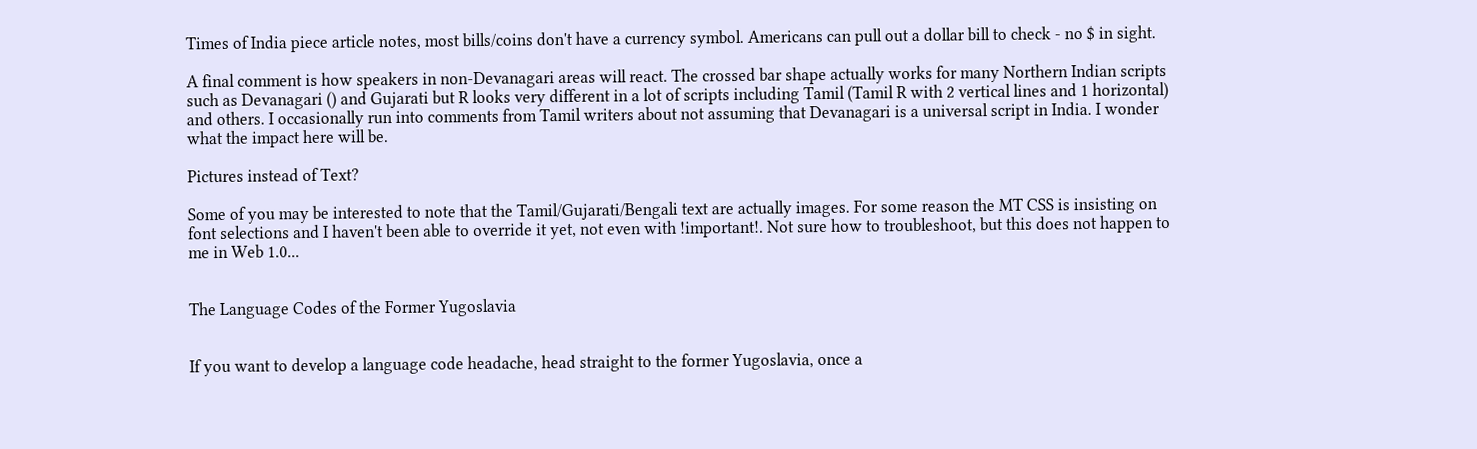Times of India piece article notes, most bills/coins don't have a currency symbol. Americans can pull out a dollar bill to check - no $ in sight.

A final comment is how speakers in non-Devanagari areas will react. The crossed bar shape actually works for many Northern Indian scripts such as Devanagari () and Gujarati but R looks very different in a lot of scripts including Tamil (Tamil R with 2 vertical lines and 1 horizontal) and others. I occasionally run into comments from Tamil writers about not assuming that Devanagari is a universal script in India. I wonder what the impact here will be.

Pictures instead of Text?

Some of you may be interested to note that the Tamil/Gujarati/Bengali text are actually images. For some reason the MT CSS is insisting on font selections and I haven't been able to override it yet, not even with !important!. Not sure how to troubleshoot, but this does not happen to me in Web 1.0...


The Language Codes of the Former Yugoslavia


If you want to develop a language code headache, head straight to the former Yugoslavia, once a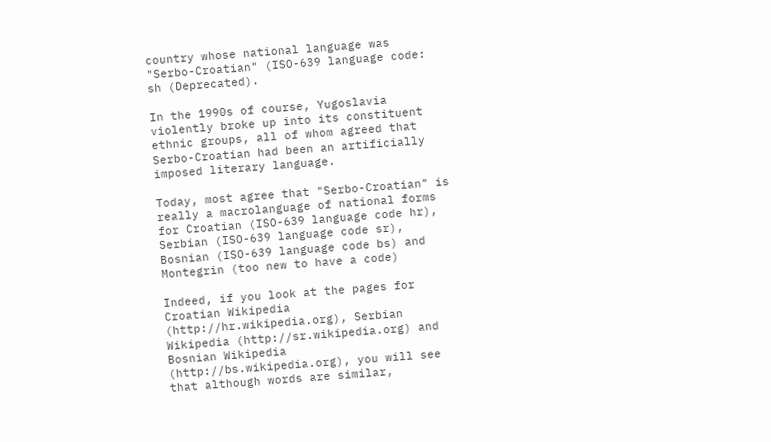country whose national language was "Serbo-Croatian" (ISO-639 language code: sh (Deprecated).

In the 1990s of course, Yugoslavia violently broke up into its constituent ethnic groups, all of whom agreed that Serbo-Croatian had been an artificially imposed literary language.

Today, most agree that "Serbo-Croatian" is really a macrolanguage of national forms for Croatian (ISO-639 language code hr), Serbian (ISO-639 language code sr), Bosnian (ISO-639 language code bs) and Montegrin (too new to have a code)

Indeed, if you look at the pages for Croatian Wikipedia (http://hr.wikipedia.org), Serbian Wikipedia (http://sr.wikipedia.org) and Bosnian Wikipedia (http://bs.wikipedia.org), you will see that although words are similar,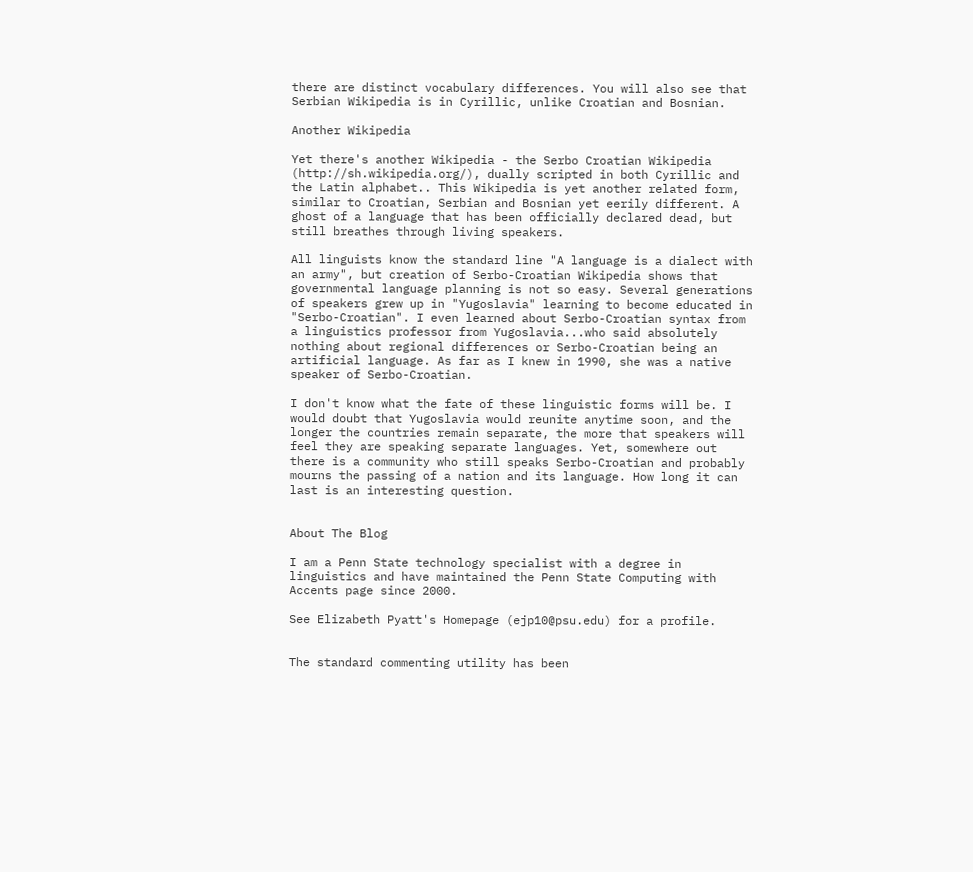there are distinct vocabulary differences. You will also see that Serbian Wikipedia is in Cyrillic, unlike Croatian and Bosnian.

Another Wikipedia

Yet there's another Wikipedia - the Serbo Croatian Wikipedia (http://sh.wikipedia.org/), dually scripted in both Cyrillic and the Latin alphabet.. This Wikipedia is yet another related form, similar to Croatian, Serbian and Bosnian yet eerily different. A ghost of a language that has been officially declared dead, but still breathes through living speakers.

All linguists know the standard line "A language is a dialect with an army", but creation of Serbo-Croatian Wikipedia shows that governmental language planning is not so easy. Several generations of speakers grew up in "Yugoslavia" learning to become educated in "Serbo-Croatian". I even learned about Serbo-Croatian syntax from a linguistics professor from Yugoslavia...who said absolutely nothing about regional differences or Serbo-Croatian being an artificial language. As far as I knew in 1990, she was a native speaker of Serbo-Croatian.

I don't know what the fate of these linguistic forms will be. I would doubt that Yugoslavia would reunite anytime soon, and the longer the countries remain separate, the more that speakers will feel they are speaking separate languages. Yet, somewhere out there is a community who still speaks Serbo-Croatian and probably mourns the passing of a nation and its language. How long it can last is an interesting question.


About The Blog

I am a Penn State technology specialist with a degree in linguistics and have maintained the Penn State Computing with Accents page since 2000.

See Elizabeth Pyatt's Homepage (ejp10@psu.edu) for a profile.


The standard commenting utility has been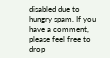disabled due to hungry spam. If you have a comment, please feel free to drop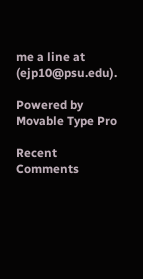me a line at (ejp10@psu.edu).

Powered by Movable Type Pro

Recent Comments